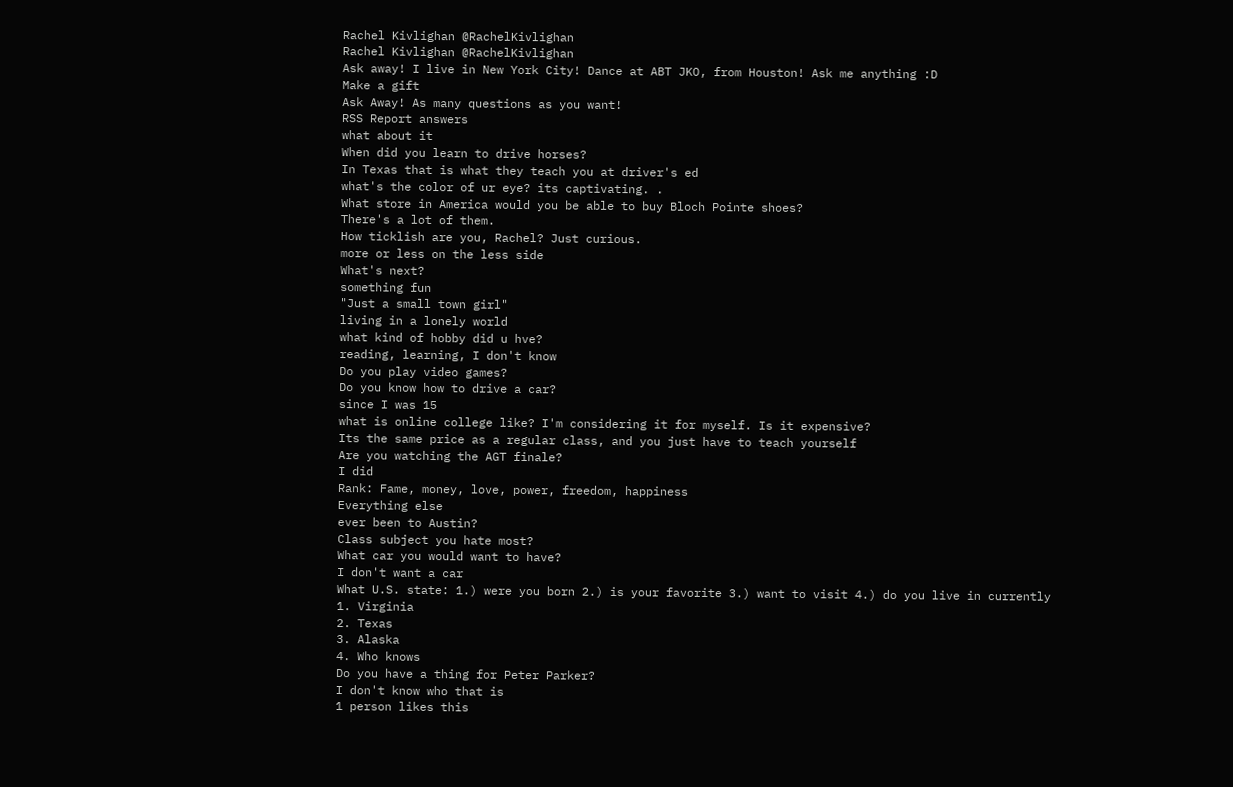Rachel Kivlighan @RachelKivlighan
Rachel Kivlighan @RachelKivlighan
Ask away! I live in New York City! Dance at ABT JKO, from Houston! Ask me anything :D
Make a gift
Ask Away! As many questions as you want!
RSS Report answers
what about it
When did you learn to drive horses?
In Texas that is what they teach you at driver's ed
what's the color of ur eye? its captivating. .
What store in America would you be able to buy Bloch Pointe shoes?
There's a lot of them.
How ticklish are you, Rachel? Just curious.
more or less on the less side
What's next?
something fun
"Just a small town girl"
living in a lonely world
what kind of hobby did u hve?
reading, learning, I don't know
Do you play video games?
Do you know how to drive a car?
since I was 15
what is online college like? I'm considering it for myself. Is it expensive?
Its the same price as a regular class, and you just have to teach yourself
Are you watching the AGT finale?
I did
Rank: Fame, money, love, power, freedom, happiness
Everything else
ever been to Austin?
Class subject you hate most?
What car you would want to have?
I don't want a car
What U.S. state: 1.) were you born 2.) is your favorite 3.) want to visit 4.) do you live in currently
1. Virginia
2. Texas
3. Alaska
4. Who knows
Do you have a thing for Peter Parker?
I don't know who that is
1 person likes this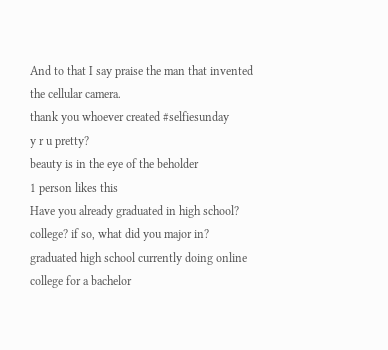And to that I say praise the man that invented the cellular camera.
thank you whoever created #selfiesunday
y r u pretty?
beauty is in the eye of the beholder
1 person likes this
Have you already graduated in high school? college? if so, what did you major in?
graduated high school currently doing online college for a bachelor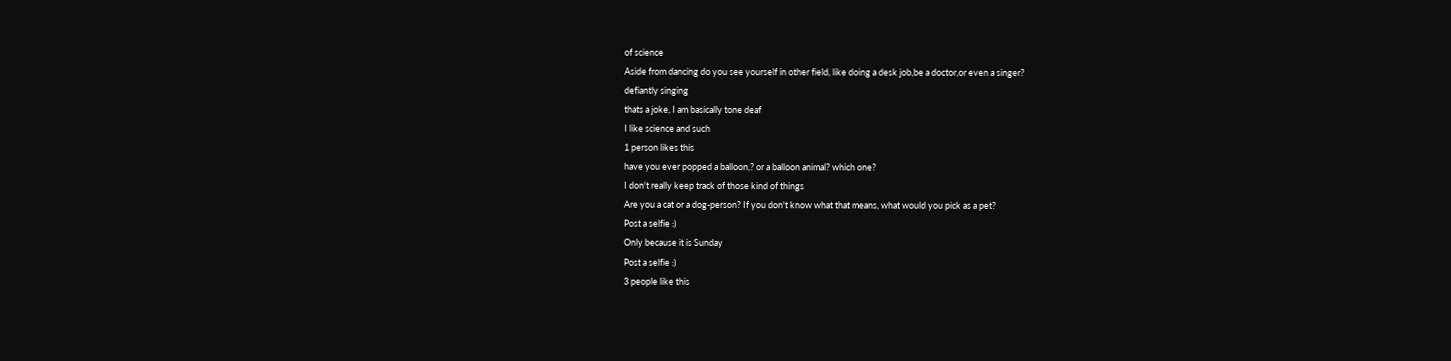of science
Aside from dancing do you see yourself in other field, like doing a desk job,be a doctor,or even a singer?
defiantly singing
thats a joke, I am basically tone deaf
I like science and such
1 person likes this
have you ever popped a balloon,? or a balloon animal? which one?
I don't really keep track of those kind of things
Are you a cat or a dog-person? If you don't know what that means, what would you pick as a pet?
Post a selfie :)
Only because it is Sunday
Post a selfie :)
3 people like this